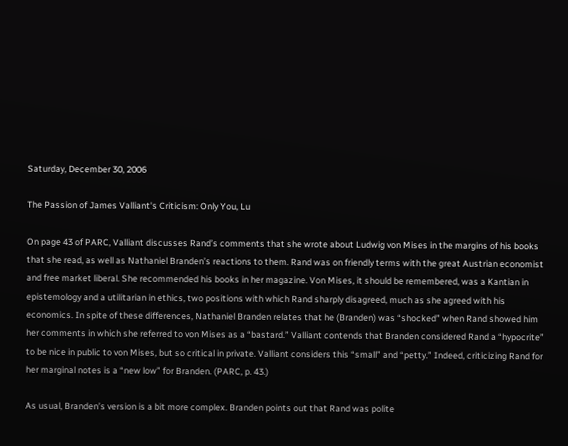Saturday, December 30, 2006

The Passion of James Valliant's Criticism: Only You, Lu

On page 43 of PARC, Valliant discusses Rand’s comments that she wrote about Ludwig von Mises in the margins of his books that she read, as well as Nathaniel Branden’s reactions to them. Rand was on friendly terms with the great Austrian economist and free market liberal. She recommended his books in her magazine. Von Mises, it should be remembered, was a Kantian in epistemology and a utilitarian in ethics, two positions with which Rand sharply disagreed, much as she agreed with his economics. In spite of these differences, Nathaniel Branden relates that he (Branden) was “shocked” when Rand showed him her comments in which she referred to von Mises as a “bastard.” Valliant contends that Branden considered Rand a “hypocrite” to be nice in public to von Mises, but so critical in private. Valliant considers this “small” and “petty.” Indeed, criticizing Rand for her marginal notes is a “new low” for Branden. (PARC, p. 43.)

As usual, Branden’s version is a bit more complex. Branden points out that Rand was polite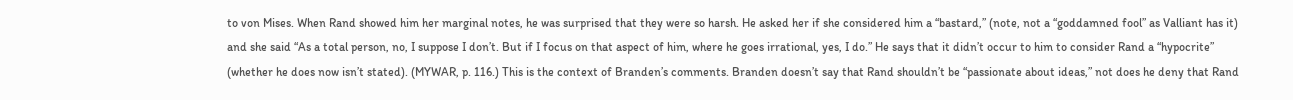to von Mises. When Rand showed him her marginal notes, he was surprised that they were so harsh. He asked her if she considered him a “bastard,” (note, not a “goddamned fool” as Valliant has it) and she said “As a total person, no, I suppose I don’t. But if I focus on that aspect of him, where he goes irrational, yes, I do.” He says that it didn’t occur to him to consider Rand a “hypocrite” (whether he does now isn’t stated). (MYWAR, p. 116.) This is the context of Branden’s comments. Branden doesn’t say that Rand shouldn’t be “passionate about ideas,” not does he deny that Rand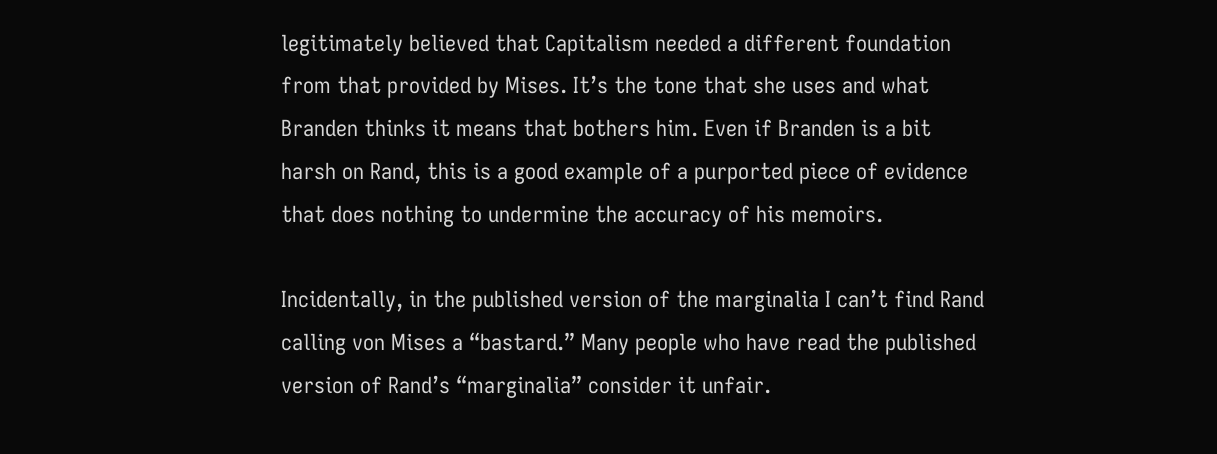legitimately believed that Capitalism needed a different foundation from that provided by Mises. It’s the tone that she uses and what Branden thinks it means that bothers him. Even if Branden is a bit harsh on Rand, this is a good example of a purported piece of evidence that does nothing to undermine the accuracy of his memoirs.

Incidentally, in the published version of the marginalia I can’t find Rand calling von Mises a “bastard.” Many people who have read the published version of Rand’s “marginalia” consider it unfair.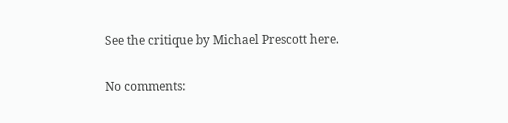See the critique by Michael Prescott here.

No comments: